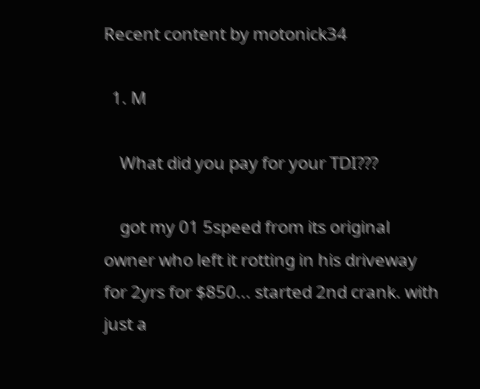Recent content by motonick34

  1. M

    What did you pay for your TDI???

    got my 01 5speed from its original owner who left it rotting in his driveway for 2yrs for $850... started 2nd crank. with just a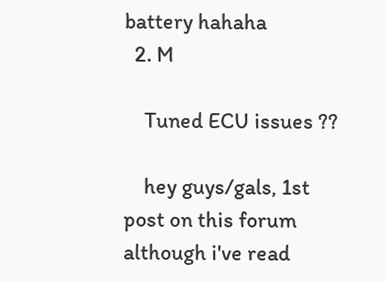battery hahaha
  2. M

    Tuned ECU issues ??

    hey guys/gals, 1st post on this forum although i've read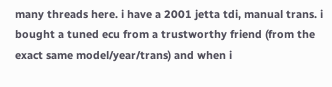many threads here. i have a 2001 jetta tdi, manual trans. i bought a tuned ecu from a trustworthy friend (from the exact same model/year/trans) and when i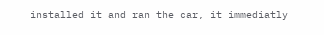installed it and ran the car, it immediatly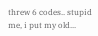threw 6 codes.. stupid me, i put my old...